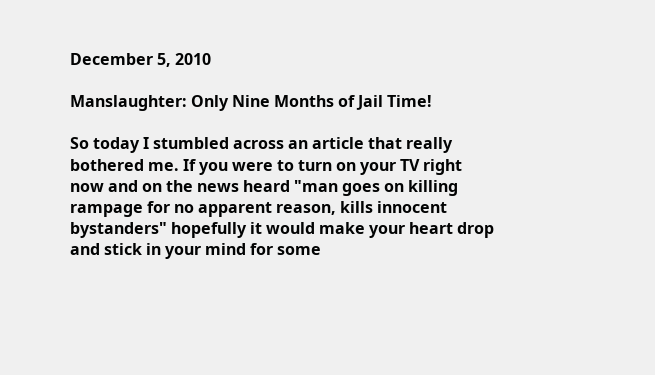December 5, 2010

Manslaughter: Only Nine Months of Jail Time!

So today I stumbled across an article that really bothered me. If you were to turn on your TV right now and on the news heard "man goes on killing rampage for no apparent reason, kills innocent bystanders" hopefully it would make your heart drop and stick in your mind for some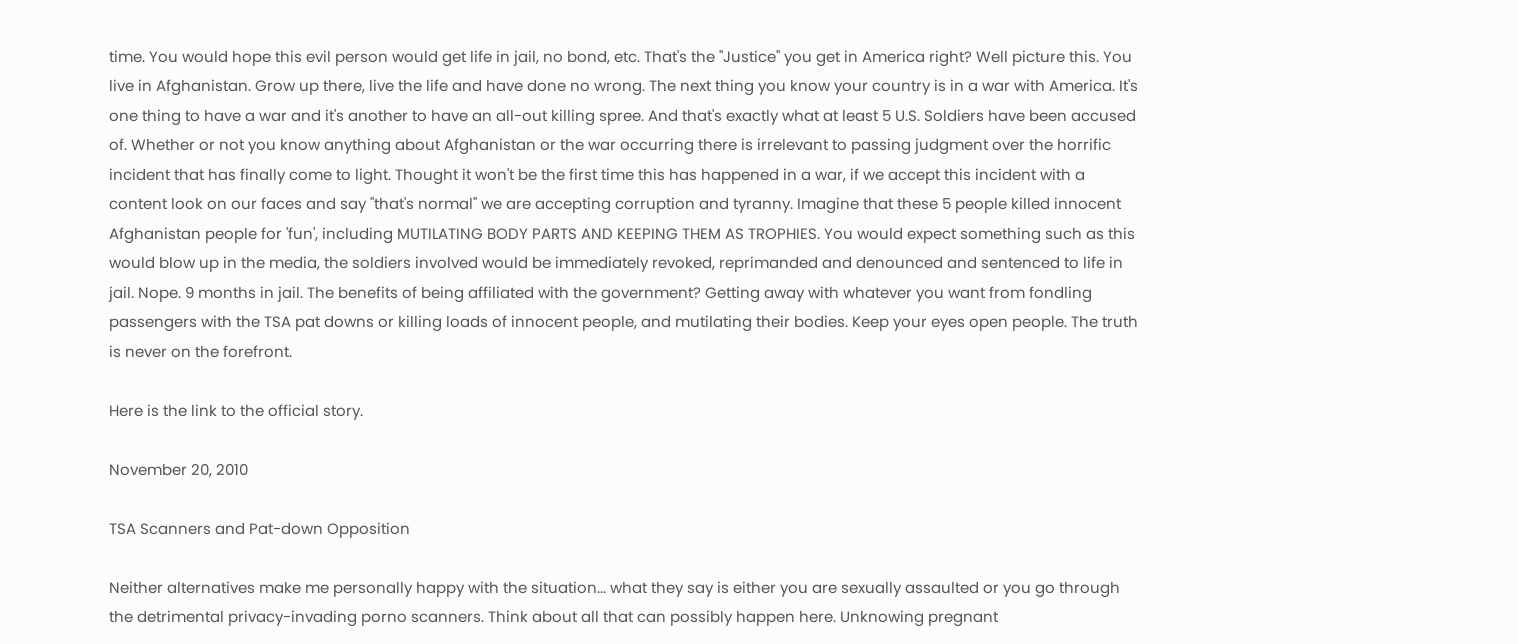time. You would hope this evil person would get life in jail, no bond, etc. That's the "Justice" you get in America right? Well picture this. You live in Afghanistan. Grow up there, live the life and have done no wrong. The next thing you know your country is in a war with America. It's one thing to have a war and it's another to have an all-out killing spree. And that's exactly what at least 5 U.S. Soldiers have been accused of. Whether or not you know anything about Afghanistan or the war occurring there is irrelevant to passing judgment over the horrific incident that has finally come to light. Thought it won't be the first time this has happened in a war, if we accept this incident with a content look on our faces and say "that's normal" we are accepting corruption and tyranny. Imagine that these 5 people killed innocent Afghanistan people for 'fun', including MUTILATING BODY PARTS AND KEEPING THEM AS TROPHIES. You would expect something such as this would blow up in the media, the soldiers involved would be immediately revoked, reprimanded and denounced and sentenced to life in jail. Nope. 9 months in jail. The benefits of being affiliated with the government? Getting away with whatever you want from fondling passengers with the TSA pat downs or killing loads of innocent people, and mutilating their bodies. Keep your eyes open people. The truth is never on the forefront.

Here is the link to the official story.

November 20, 2010

TSA Scanners and Pat-down Opposition

Neither alternatives make me personally happy with the situation... what they say is either you are sexually assaulted or you go through the detrimental privacy-invading porno scanners. Think about all that can possibly happen here. Unknowing pregnant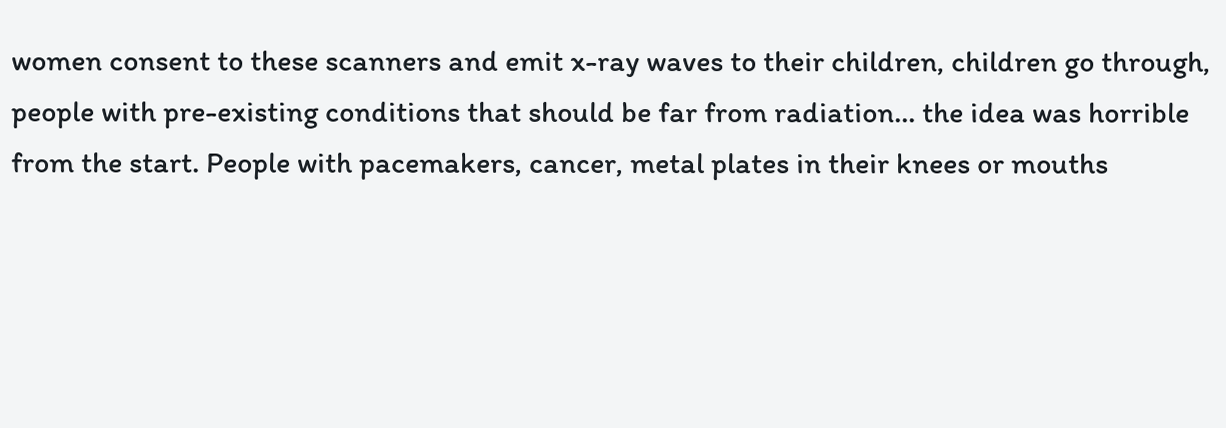women consent to these scanners and emit x-ray waves to their children, children go through, people with pre-existing conditions that should be far from radiation... the idea was horrible from the start. People with pacemakers, cancer, metal plates in their knees or mouths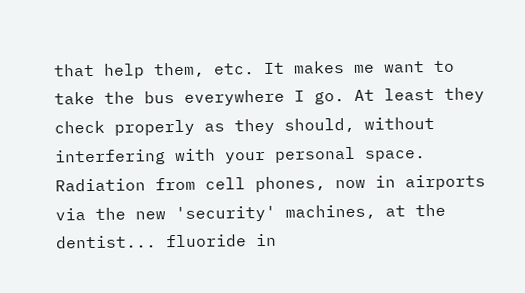that help them, etc. It makes me want to take the bus everywhere I go. At least they check properly as they should, without interfering with your personal space. Radiation from cell phones, now in airports via the new 'security' machines, at the dentist... fluoride in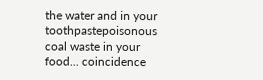the water and in your toothpastepoisonous coal waste in your food... coincidence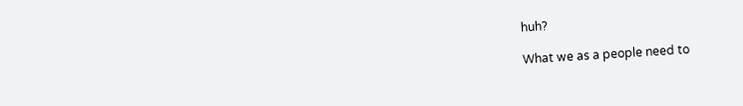huh?

What we as a people need to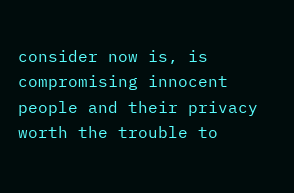consider now is, is compromising innocent people and their privacy worth the trouble to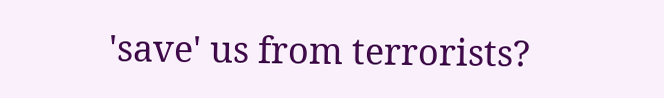'save' us from terrorists?